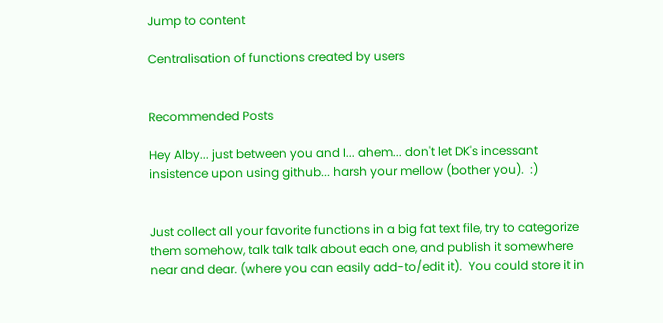Jump to content

Centralisation of functions created by users


Recommended Posts

Hey Alby... just between you and I... ahem... don't let DK's incessant insistence upon using github... harsh your mellow (bother you).  :)


Just collect all your favorite functions in a big fat text file, try to categorize them somehow, talk talk talk about each one, and publish it somewhere near and dear. (where you can easily add-to/edit it).  You could store it in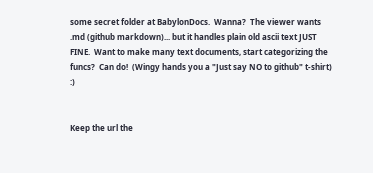some secret folder at BabylonDocs.  Wanna?  The viewer wants .md (github markdown)... but it handles plain old ascii text JUST FINE.  Want to make many text documents, start categorizing the funcs?  Can do!  (Wingy hands you a "Just say NO to github" t-shirt)  :)


Keep the url the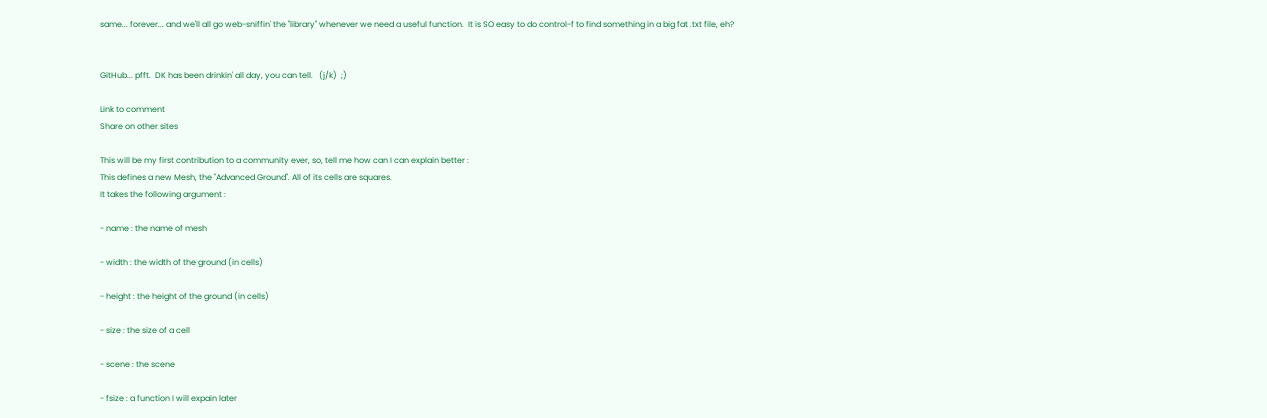same... forever... and we'll all go web-sniffin' the "library" whenever we need a useful function.  It is SO easy to do control-f to find something in a big fat .txt file, eh?


GitHub... pfft.  DK has been drinkin' all day, you can tell.   (j/k)  ;)

Link to comment
Share on other sites

This will be my first contribution to a community ever, so, tell me how can I can explain better :
This defines a new Mesh, the "Advanced Ground". All of its cells are squares.
It takes the following argument :

- name : the name of mesh

- width : the width of the ground (in cells)

- height : the height of the ground (in cells)

- size : the size of a cell

- scene : the scene

- fsize : a function I will expain later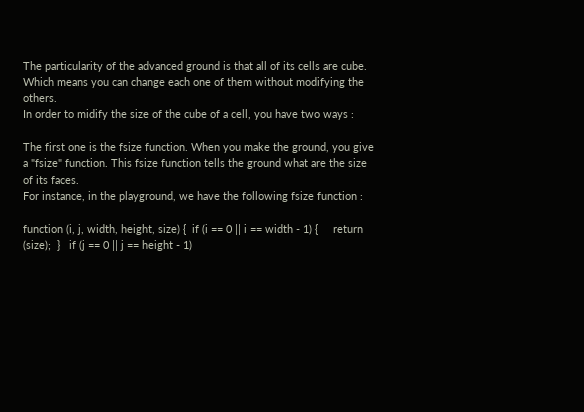The particularity of the advanced ground is that all of its cells are cube. Which means you can change each one of them without modifying the others.
In order to midify the size of the cube of a cell, you have two ways :

The first one is the fsize function. When you make the ground, you give a "fsize" function. This fsize function tells the ground what are the size of its faces.
For instance, in the playground, we have the following fsize function :

function (i, j, width, height, size) {  if (i == 0 || i == width - 1) {     return (size);  }   if (j == 0 || j == height - 1)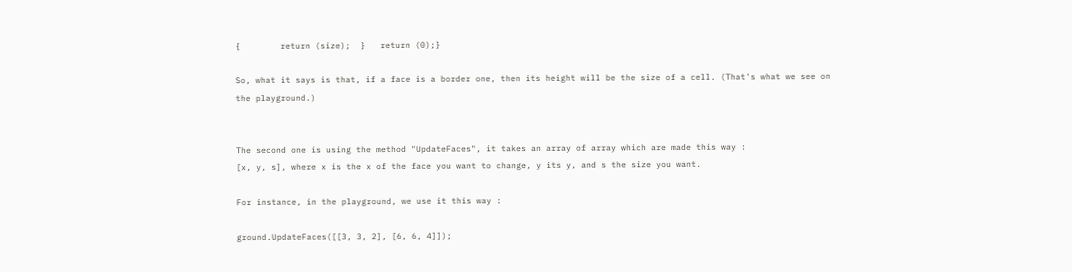{        return (size);  }   return (0);}

So, what it says is that, if a face is a border one, then its height will be the size of a cell. (That's what we see on the playground.)


The second one is using the method "UpdateFaces", it takes an array of array which are made this way :
[x, y, s], where x is the x of the face you want to change, y its y, and s the size you want.

For instance, in the playground, we use it this way :

ground.UpdateFaces([[3, 3, 2], [6, 6, 4]]);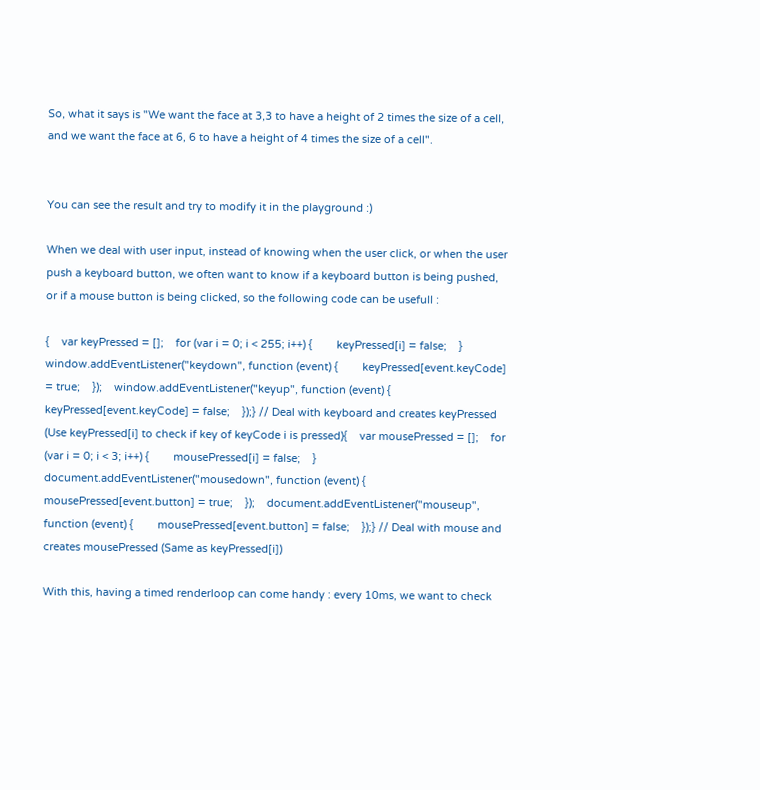So, what it says is "We want the face at 3,3 to have a height of 2 times the size of a cell, and we want the face at 6, 6 to have a height of 4 times the size of a cell".


You can see the result and try to modify it in the playground :)

When we deal with user input, instead of knowing when the user click, or when the user push a keyboard button, we often want to know if a keyboard button is being pushed, or if a mouse button is being clicked, so the following code can be usefull :

{    var keyPressed = [];    for (var i = 0; i < 255; i++) {        keyPressed[i] = false;    }    window.addEventListener("keydown", function (event) {        keyPressed[event.keyCode] = true;    });    window.addEventListener("keyup", function (event) {        keyPressed[event.keyCode] = false;    });} // Deal with keyboard and creates keyPressed (Use keyPressed[i] to check if key of keyCode i is pressed){    var mousePressed = [];    for (var i = 0; i < 3; i++) {        mousePressed[i] = false;    }    document.addEventListener("mousedown", function (event) {        mousePressed[event.button] = true;    });    document.addEventListener("mouseup", function (event) {        mousePressed[event.button] = false;    });} // Deal with mouse and creates mousePressed (Same as keyPressed[i])

With this, having a timed renderloop can come handy : every 10ms, we want to check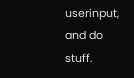userinput, and do stuff.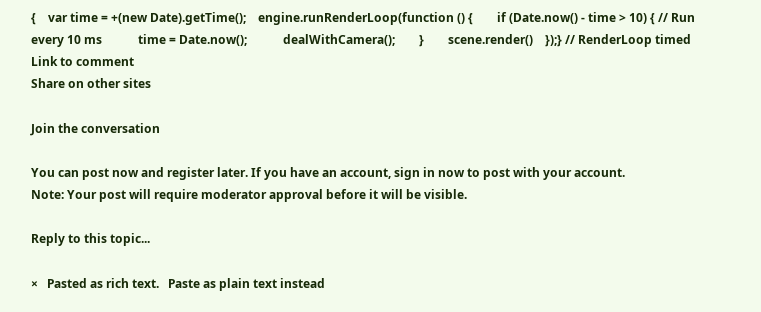{    var time = +(new Date).getTime();    engine.runRenderLoop(function () {        if (Date.now() - time > 10) { // Run every 10 ms            time = Date.now();            dealWithCamera();        }        scene.render()    });} // RenderLoop timed
Link to comment
Share on other sites

Join the conversation

You can post now and register later. If you have an account, sign in now to post with your account.
Note: Your post will require moderator approval before it will be visible.

Reply to this topic...

×   Pasted as rich text.   Paste as plain text instead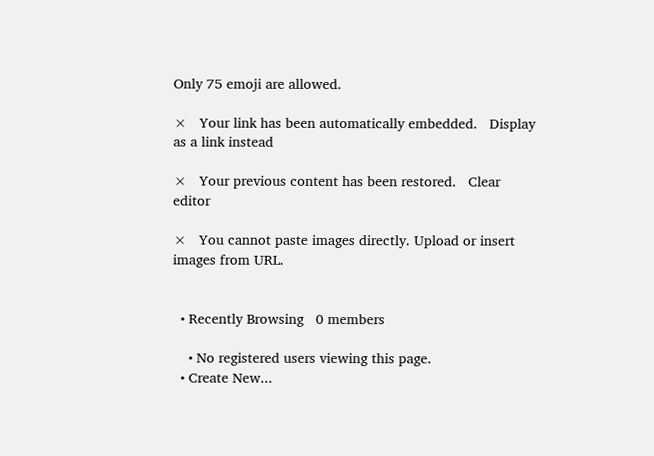Only 75 emoji are allowed.

×   Your link has been automatically embedded.   Display as a link instead

×   Your previous content has been restored.   Clear editor

×   You cannot paste images directly. Upload or insert images from URL.


  • Recently Browsing   0 members

    • No registered users viewing this page.
  • Create New...